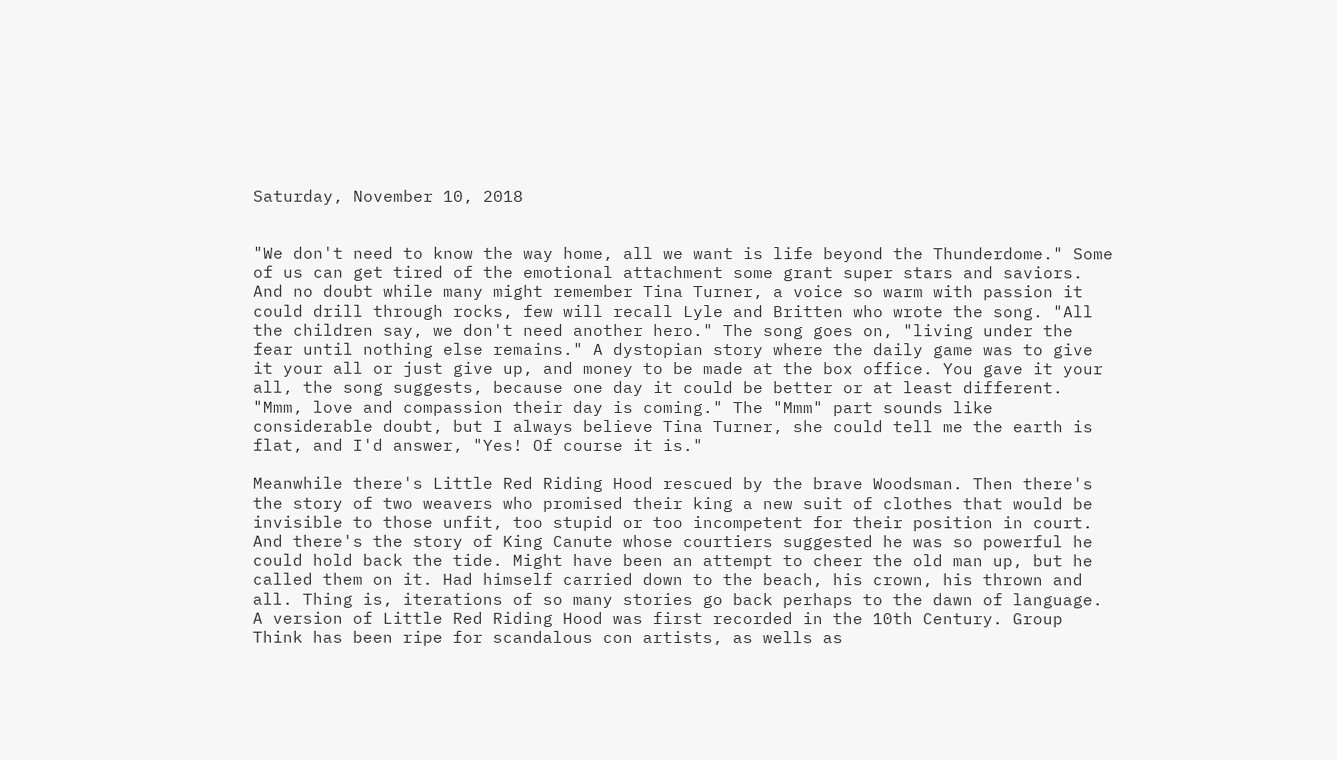Saturday, November 10, 2018


"We don't need to know the way home, all we want is life beyond the Thunderdome." Some of us can get tired of the emotional attachment some grant super stars and saviors. And no doubt while many might remember Tina Turner, a voice so warm with passion it could drill through rocks, few will recall Lyle and Britten who wrote the song. "All the children say, we don't need another hero." The song goes on, "living under the fear until nothing else remains." A dystopian story where the daily game was to give it your all or just give up, and money to be made at the box office. You gave it your all, the song suggests, because one day it could be better or at least different. "Mmm, love and compassion their day is coming." The "Mmm" part sounds like considerable doubt, but I always believe Tina Turner, she could tell me the earth is flat, and I'd answer, "Yes! Of course it is."

Meanwhile there's Little Red Riding Hood rescued by the brave Woodsman. Then there's the story of two weavers who promised their king a new suit of clothes that would be invisible to those unfit, too stupid or too incompetent for their position in court. And there's the story of King Canute whose courtiers suggested he was so powerful he could hold back the tide. Might have been an attempt to cheer the old man up, but he called them on it. Had himself carried down to the beach, his crown, his thrown and all. Thing is, iterations of so many stories go back perhaps to the dawn of language. A version of Little Red Riding Hood was first recorded in the 10th Century. Group Think has been ripe for scandalous con artists, as wells as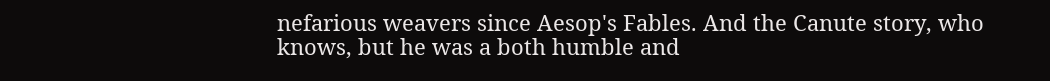nefarious weavers since Aesop's Fables. And the Canute story, who knows, but he was a both humble and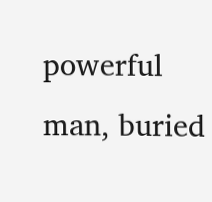powerful man, buried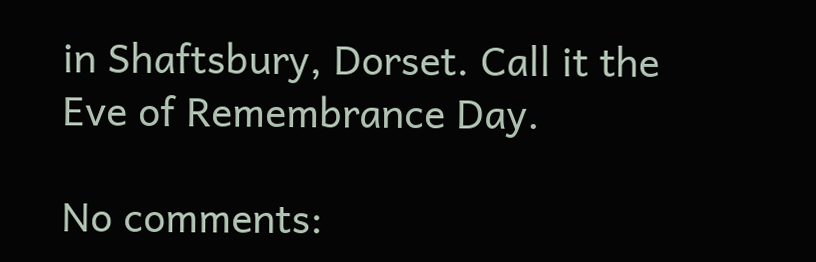in Shaftsbury, Dorset. Call it the Eve of Remembrance Day.

No comments: